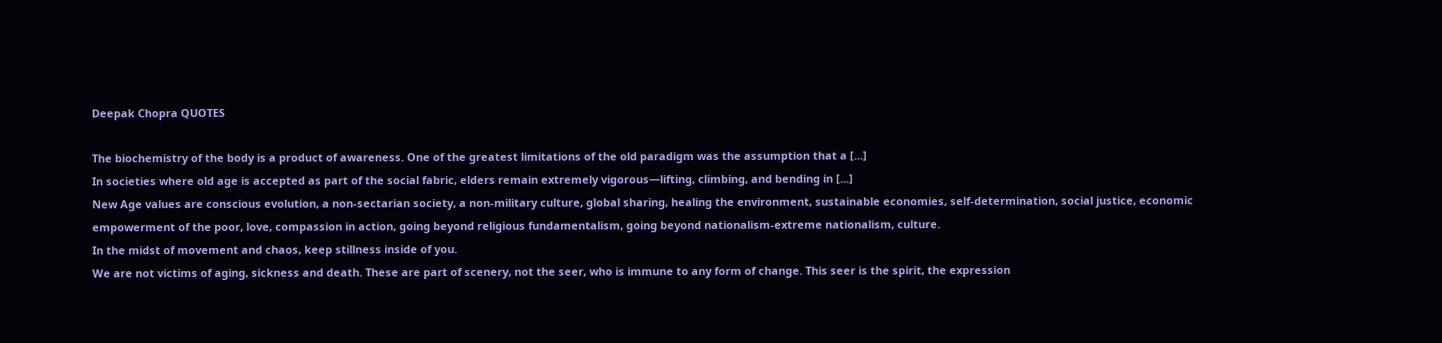Deepak Chopra QUOTES

The biochemistry of the body is a product of awareness. One of the greatest limitations of the old paradigm was the assumption that a [...]
In societies where old age is accepted as part of the social fabric, elders remain extremely vigorous—lifting, climbing, and bending in [...]
New Age values are conscious evolution, a non-sectarian society, a non-military culture, global sharing, healing the environment, sustainable economies, self-determination, social justice, economic empowerment of the poor, love, compassion in action, going beyond religious fundamentalism, going beyond nationalism-extreme nationalism, culture.
In the midst of movement and chaos, keep stillness inside of you.
We are not victims of aging, sickness and death. These are part of scenery, not the seer, who is immune to any form of change. This seer is the spirit, the expression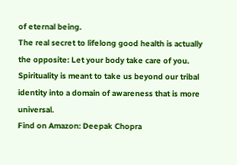of eternal being.
The real secret to lifelong good health is actually the opposite: Let your body take care of you.
Spirituality is meant to take us beyond our tribal identity into a domain of awareness that is more universal.
Find on Amazon: Deepak Chopra